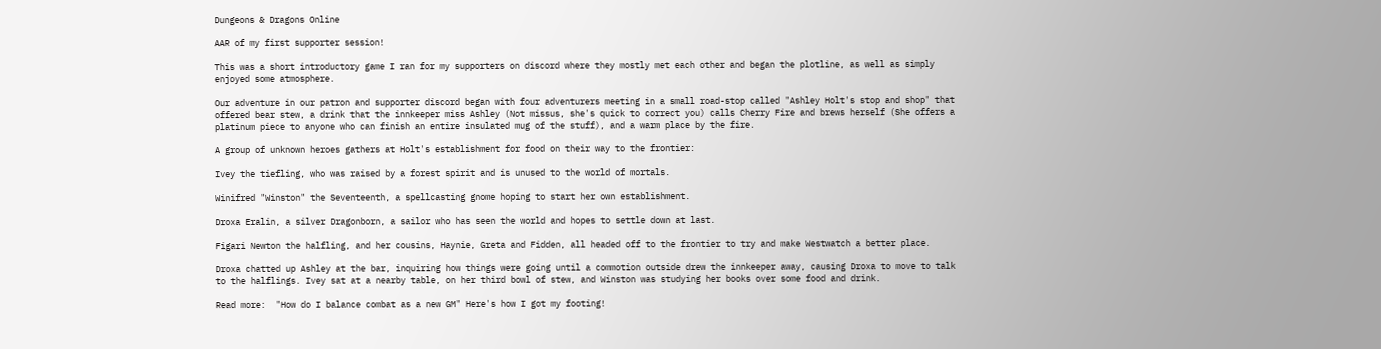Dungeons & Dragons Online

AAR of my first supporter session!

This was a short introductory game I ran for my supporters on discord where they mostly met each other and began the plotline, as well as simply enjoyed some atmosphere.

Our adventure in our patron and supporter discord began with four adventurers meeting in a small road-stop called "Ashley Holt's stop and shop" that offered bear stew, a drink that the innkeeper miss Ashley (Not missus, she's quick to correct you) calls Cherry Fire and brews herself (She offers a platinum piece to anyone who can finish an entire insulated mug of the stuff), and a warm place by the fire.

A group of unknown heroes gathers at Holt's establishment for food on their way to the frontier:

Ivey the tiefling, who was raised by a forest spirit and is unused to the world of mortals.

Winifred "Winston" the Seventeenth, a spellcasting gnome hoping to start her own establishment.

Droxa Eralin, a silver Dragonborn, a sailor who has seen the world and hopes to settle down at last.

Figari Newton the halfling, and her cousins, Haynie, Greta and Fidden, all headed off to the frontier to try and make Westwatch a better place.

Droxa chatted up Ashley at the bar, inquiring how things were going until a commotion outside drew the innkeeper away, causing Droxa to move to talk to the halflings. Ivey sat at a nearby table, on her third bowl of stew, and Winston was studying her books over some food and drink.

Read more:  "How do I balance combat as a new GM" Here's how I got my footing!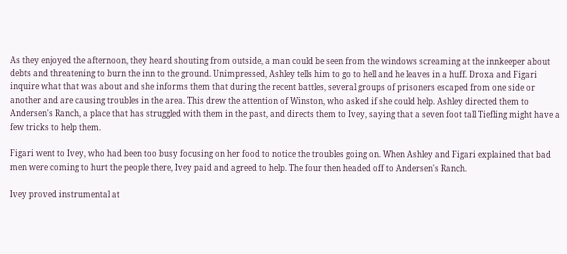As they enjoyed the afternoon, they heard shouting from outside, a man could be seen from the windows screaming at the innkeeper about debts and threatening to burn the inn to the ground. Unimpressed, Ashley tells him to go to hell and he leaves in a huff. Droxa and Figari inquire what that was about and she informs them that during the recent battles, several groups of prisoners escaped from one side or another and are causing troubles in the area. This drew the attention of Winston, who asked if she could help. Ashley directed them to Andersen's Ranch, a place that has struggled with them in the past, and directs them to Ivey, saying that a seven foot tall Tiefling might have a few tricks to help them.

Figari went to Ivey, who had been too busy focusing on her food to notice the troubles going on. When Ashley and Figari explained that bad men were coming to hurt the people there, Ivey paid and agreed to help. The four then headed off to Andersen's Ranch.

Ivey proved instrumental at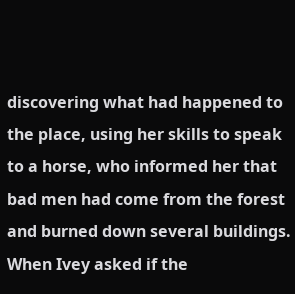discovering what had happened to the place, using her skills to speak to a horse, who informed her that bad men had come from the forest and burned down several buildings. When Ivey asked if the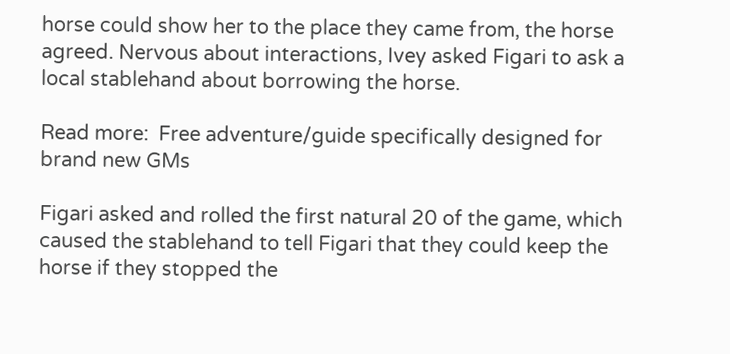horse could show her to the place they came from, the horse agreed. Nervous about interactions, Ivey asked Figari to ask a local stablehand about borrowing the horse.

Read more:  Free adventure/guide specifically designed for brand new GMs

Figari asked and rolled the first natural 20 of the game, which caused the stablehand to tell Figari that they could keep the horse if they stopped the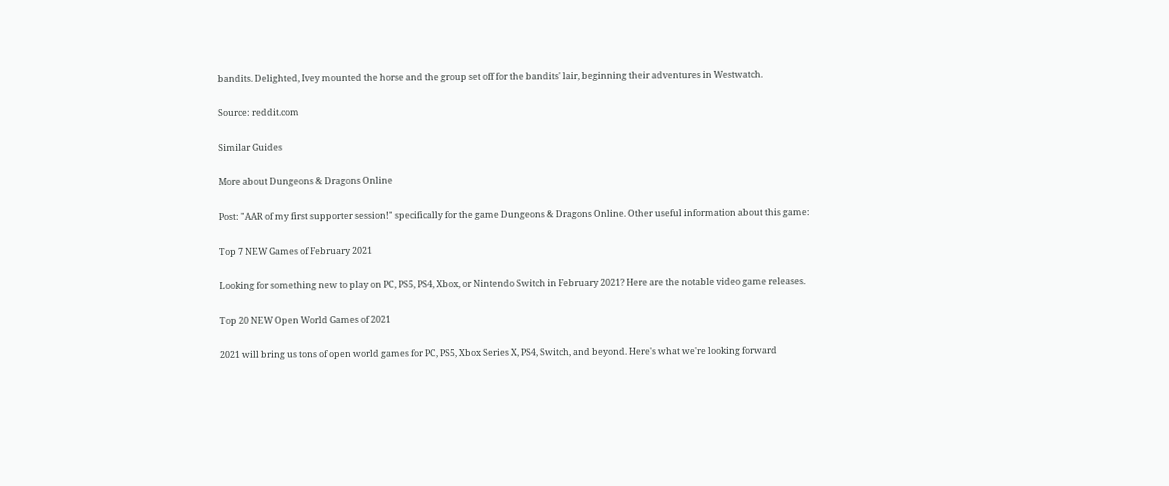bandits. Delighted, Ivey mounted the horse and the group set off for the bandits' lair, beginning their adventures in Westwatch.

Source: reddit.com

Similar Guides

More about Dungeons & Dragons Online

Post: "AAR of my first supporter session!" specifically for the game Dungeons & Dragons Online. Other useful information about this game:

Top 7 NEW Games of February 2021

Looking for something new to play on PC, PS5, PS4, Xbox, or Nintendo Switch in February 2021? Here are the notable video game releases.

Top 20 NEW Open World Games of 2021

2021 will bring us tons of open world games for PC, PS5, Xbox Series X, PS4, Switch, and beyond. Here's what we're looking forward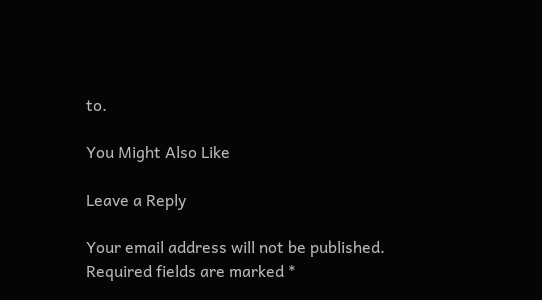to.

You Might Also Like

Leave a Reply

Your email address will not be published. Required fields are marked *